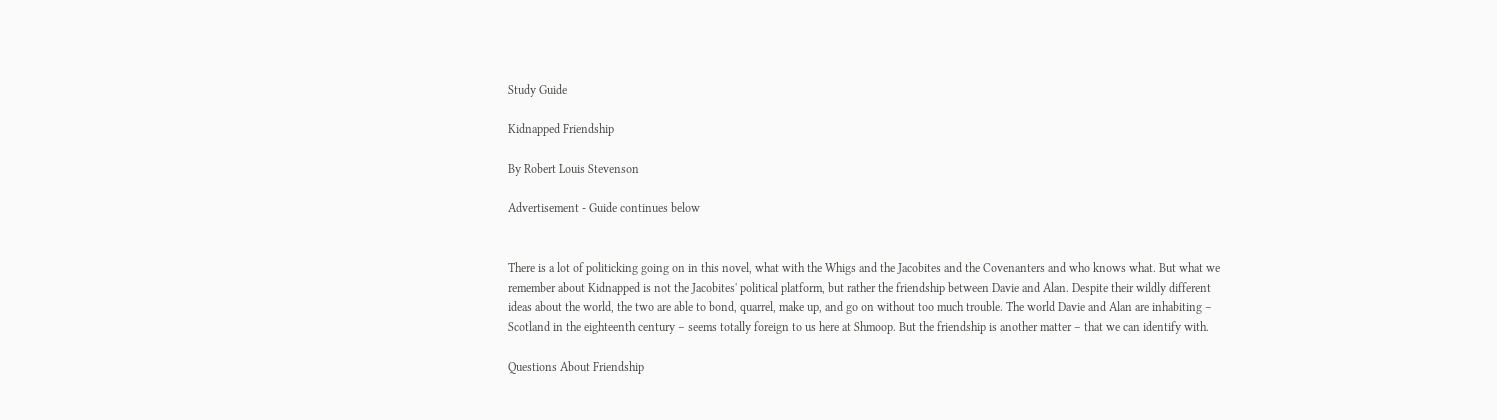Study Guide

Kidnapped Friendship

By Robert Louis Stevenson

Advertisement - Guide continues below


There is a lot of politicking going on in this novel, what with the Whigs and the Jacobites and the Covenanters and who knows what. But what we remember about Kidnapped is not the Jacobites' political platform, but rather the friendship between Davie and Alan. Despite their wildly different ideas about the world, the two are able to bond, quarrel, make up, and go on without too much trouble. The world Davie and Alan are inhabiting – Scotland in the eighteenth century – seems totally foreign to us here at Shmoop. But the friendship is another matter – that we can identify with.

Questions About Friendship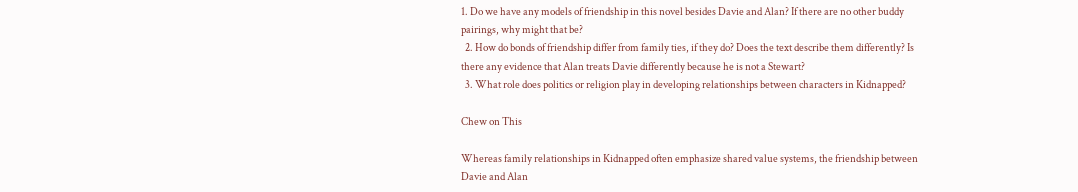1. Do we have any models of friendship in this novel besides Davie and Alan? If there are no other buddy pairings, why might that be?
  2. How do bonds of friendship differ from family ties, if they do? Does the text describe them differently? Is there any evidence that Alan treats Davie differently because he is not a Stewart?
  3. What role does politics or religion play in developing relationships between characters in Kidnapped?

Chew on This

Whereas family relationships in Kidnapped often emphasize shared value systems, the friendship between Davie and Alan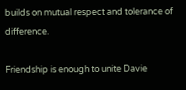builds on mutual respect and tolerance of difference.

Friendship is enough to unite Davie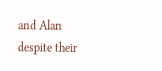and Alan despite their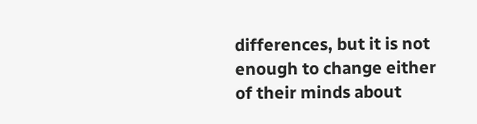differences, but it is not enough to change either of their minds about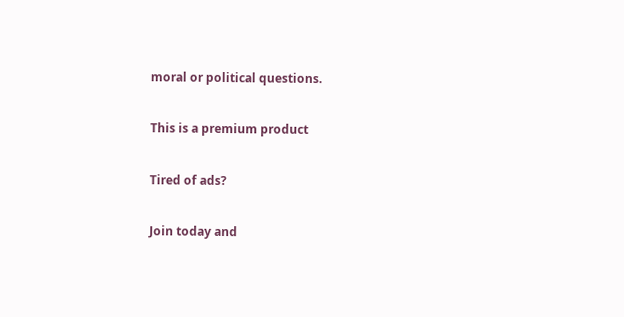moral or political questions.

This is a premium product

Tired of ads?

Join today and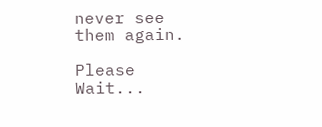never see them again.

Please Wait...